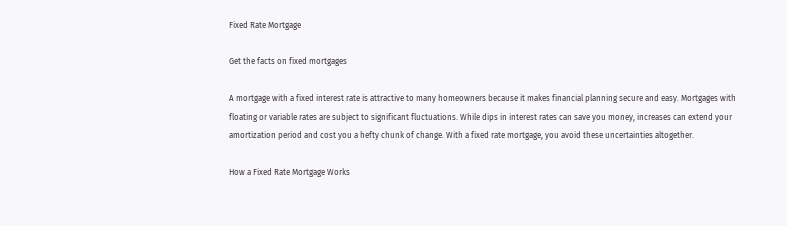Fixed Rate Mortgage

Get the facts on fixed mortgages

A mortgage with a fixed interest rate is attractive to many homeowners because it makes financial planning secure and easy. Mortgages with floating or variable rates are subject to significant fluctuations. While dips in interest rates can save you money, increases can extend your amortization period and cost you a hefty chunk of change. With a fixed rate mortgage, you avoid these uncertainties altogether.

How a Fixed Rate Mortgage Works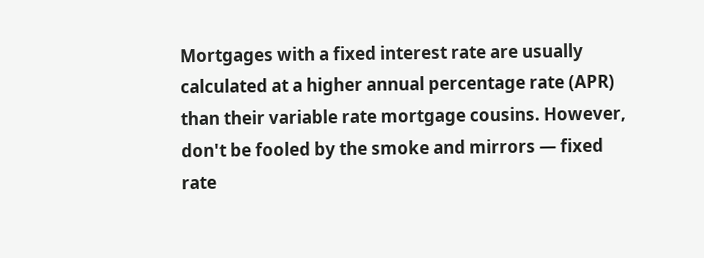Mortgages with a fixed interest rate are usually calculated at a higher annual percentage rate (APR) than their variable rate mortgage cousins. However, don't be fooled by the smoke and mirrors — fixed rate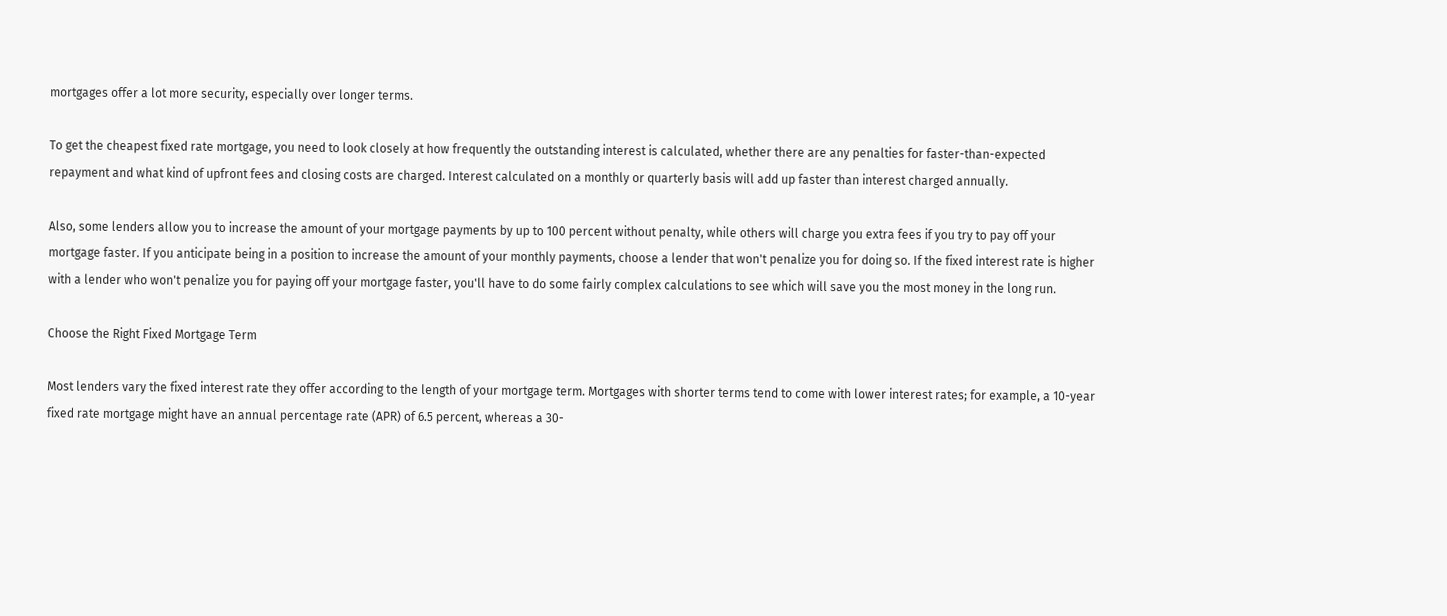mortgages offer a lot more security, especially over longer terms.

To get the cheapest fixed rate mortgage, you need to look closely at how frequently the outstanding interest is calculated, whether there are any penalties for faster-than-expected repayment and what kind of upfront fees and closing costs are charged. Interest calculated on a monthly or quarterly basis will add up faster than interest charged annually.

Also, some lenders allow you to increase the amount of your mortgage payments by up to 100 percent without penalty, while others will charge you extra fees if you try to pay off your mortgage faster. If you anticipate being in a position to increase the amount of your monthly payments, choose a lender that won't penalize you for doing so. If the fixed interest rate is higher with a lender who won't penalize you for paying off your mortgage faster, you'll have to do some fairly complex calculations to see which will save you the most money in the long run.

Choose the Right Fixed Mortgage Term

Most lenders vary the fixed interest rate they offer according to the length of your mortgage term. Mortgages with shorter terms tend to come with lower interest rates; for example, a 10-year fixed rate mortgage might have an annual percentage rate (APR) of 6.5 percent, whereas a 30-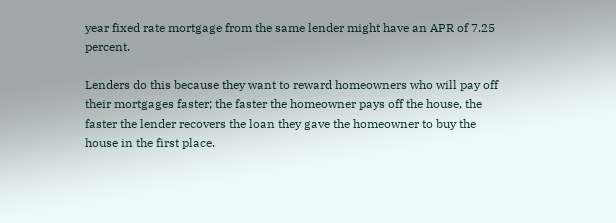year fixed rate mortgage from the same lender might have an APR of 7.25 percent.

Lenders do this because they want to reward homeowners who will pay off their mortgages faster; the faster the homeowner pays off the house, the faster the lender recovers the loan they gave the homeowner to buy the house in the first place.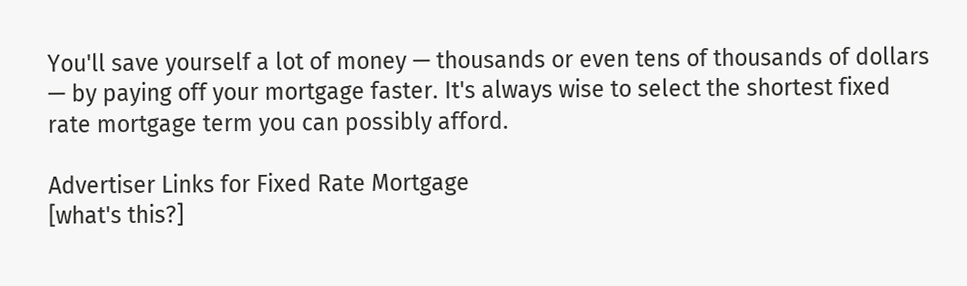You'll save yourself a lot of money — thousands or even tens of thousands of dollars — by paying off your mortgage faster. It's always wise to select the shortest fixed rate mortgage term you can possibly afford.

Advertiser Links for Fixed Rate Mortgage
[what's this?]